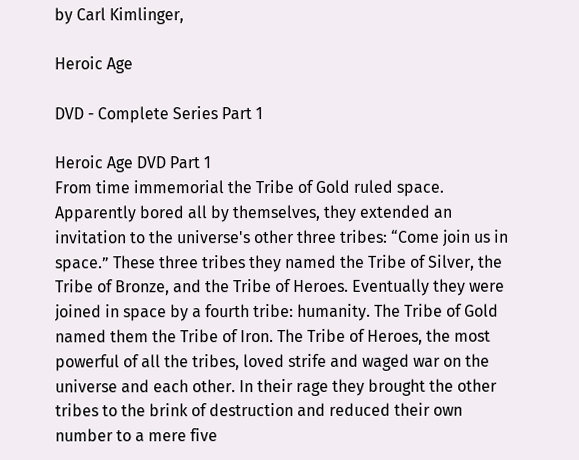by Carl Kimlinger,

Heroic Age

DVD - Complete Series Part 1

Heroic Age DVD Part 1
From time immemorial the Tribe of Gold ruled space. Apparently bored all by themselves, they extended an invitation to the universe's other three tribes: “Come join us in space.” These three tribes they named the Tribe of Silver, the Tribe of Bronze, and the Tribe of Heroes. Eventually they were joined in space by a fourth tribe: humanity. The Tribe of Gold named them the Tribe of Iron. The Tribe of Heroes, the most powerful of all the tribes, loved strife and waged war on the universe and each other. In their rage they brought the other tribes to the brink of destruction and reduced their own number to a mere five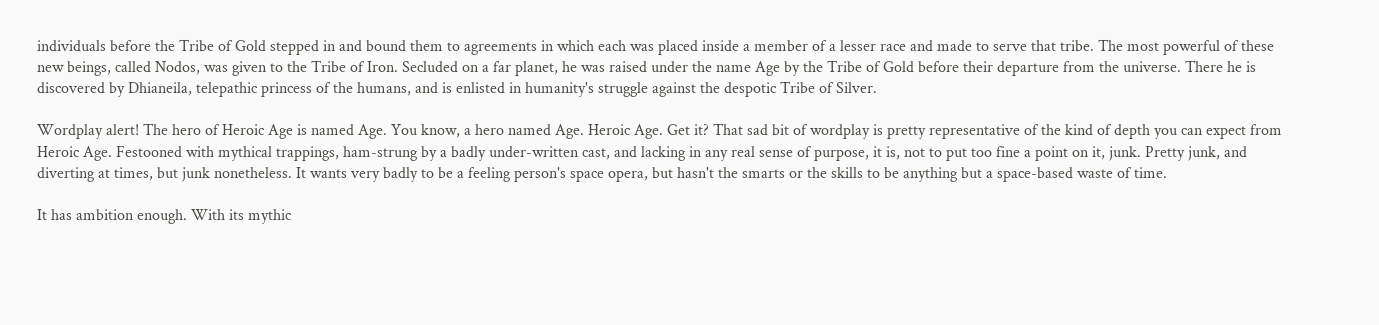individuals before the Tribe of Gold stepped in and bound them to agreements in which each was placed inside a member of a lesser race and made to serve that tribe. The most powerful of these new beings, called Nodos, was given to the Tribe of Iron. Secluded on a far planet, he was raised under the name Age by the Tribe of Gold before their departure from the universe. There he is discovered by Dhianeila, telepathic princess of the humans, and is enlisted in humanity's struggle against the despotic Tribe of Silver.

Wordplay alert! The hero of Heroic Age is named Age. You know, a hero named Age. Heroic Age. Get it? That sad bit of wordplay is pretty representative of the kind of depth you can expect from Heroic Age. Festooned with mythical trappings, ham-strung by a badly under-written cast, and lacking in any real sense of purpose, it is, not to put too fine a point on it, junk. Pretty junk, and diverting at times, but junk nonetheless. It wants very badly to be a feeling person's space opera, but hasn't the smarts or the skills to be anything but a space-based waste of time.

It has ambition enough. With its mythic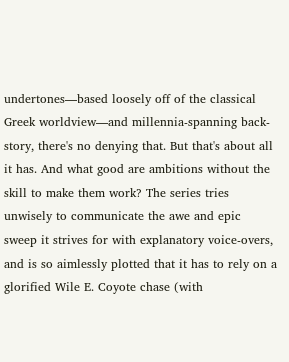undertones—based loosely off of the classical Greek worldview—and millennia-spanning back-story, there's no denying that. But that's about all it has. And what good are ambitions without the skill to make them work? The series tries unwisely to communicate the awe and epic sweep it strives for with explanatory voice-overs, and is so aimlessly plotted that it has to rely on a glorified Wile E. Coyote chase (with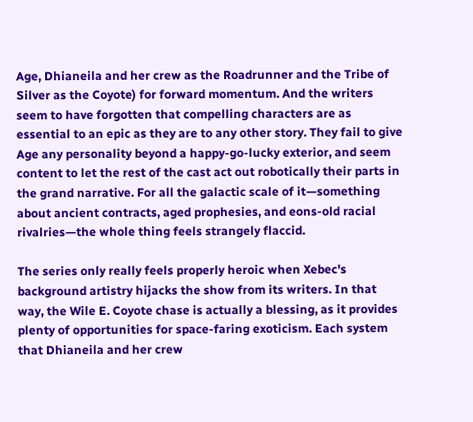Age, Dhianeila and her crew as the Roadrunner and the Tribe of Silver as the Coyote) for forward momentum. And the writers seem to have forgotten that compelling characters are as essential to an epic as they are to any other story. They fail to give Age any personality beyond a happy-go-lucky exterior, and seem content to let the rest of the cast act out robotically their parts in the grand narrative. For all the galactic scale of it—something about ancient contracts, aged prophesies, and eons-old racial rivalries—the whole thing feels strangely flaccid.

The series only really feels properly heroic when Xebec's background artistry hijacks the show from its writers. In that way, the Wile E. Coyote chase is actually a blessing, as it provides plenty of opportunities for space-faring exoticism. Each system that Dhianeila and her crew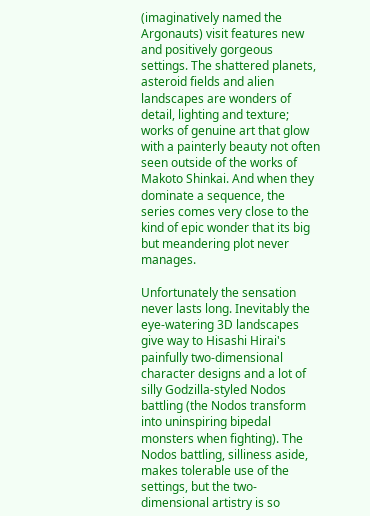(imaginatively named the Argonauts) visit features new and positively gorgeous settings. The shattered planets, asteroid fields and alien landscapes are wonders of detail, lighting and texture; works of genuine art that glow with a painterly beauty not often seen outside of the works of Makoto Shinkai. And when they dominate a sequence, the series comes very close to the kind of epic wonder that its big but meandering plot never manages.

Unfortunately the sensation never lasts long. Inevitably the eye-watering 3D landscapes give way to Hisashi Hirai's painfully two-dimensional character designs and a lot of silly Godzilla-styled Nodos battling (the Nodos transform into uninspiring bipedal monsters when fighting). The Nodos battling, silliness aside, makes tolerable use of the settings, but the two-dimensional artistry is so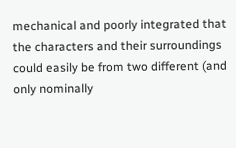mechanical and poorly integrated that the characters and their surroundings could easily be from two different (and only nominally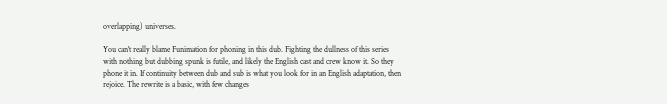overlapping) universes.

You can't really blame Funimation for phoning in this dub. Fighting the dullness of this series with nothing but dubbing spunk is futile, and likely the English cast and crew know it. So they phone it in. If continuity between dub and sub is what you look for in an English adaptation, then rejoice. The rewrite is a basic, with few changes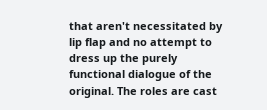that aren't necessitated by lip flap and no attempt to dress up the purely functional dialogue of the original. The roles are cast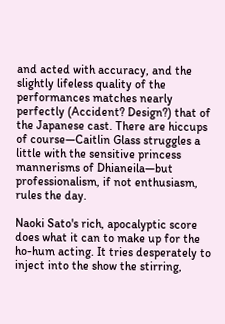and acted with accuracy, and the slightly lifeless quality of the performances matches nearly perfectly (Accident? Design?) that of the Japanese cast. There are hiccups of course—Caitlin Glass struggles a little with the sensitive princess mannerisms of Dhianeila—but professionalism, if not enthusiasm, rules the day.

Naoki Sato's rich, apocalyptic score does what it can to make up for the ho-hum acting. It tries desperately to inject into the show the stirring,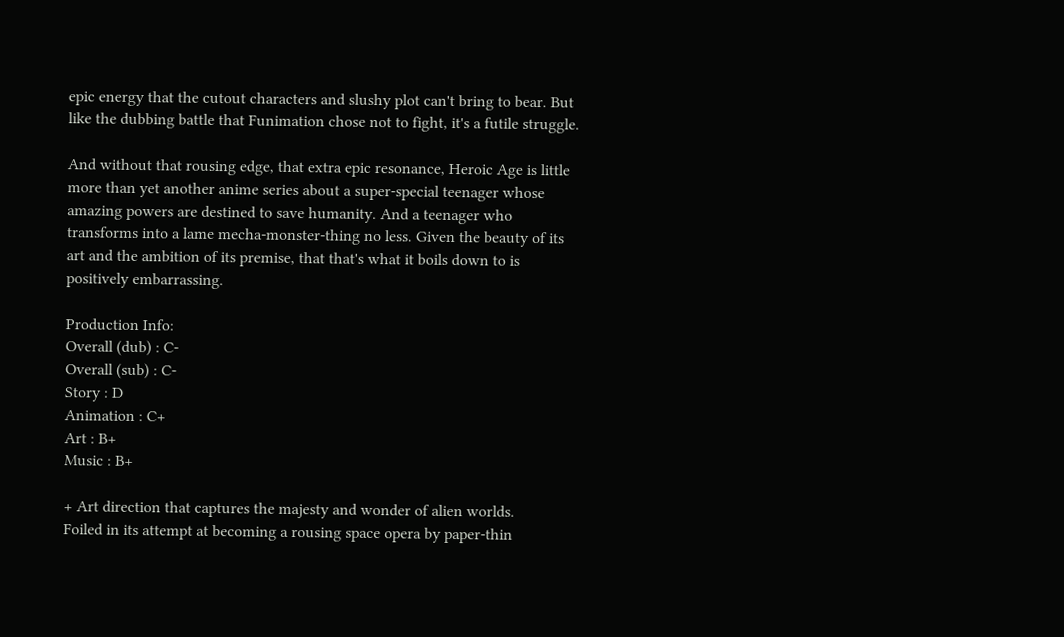epic energy that the cutout characters and slushy plot can't bring to bear. But like the dubbing battle that Funimation chose not to fight, it's a futile struggle.

And without that rousing edge, that extra epic resonance, Heroic Age is little more than yet another anime series about a super-special teenager whose amazing powers are destined to save humanity. And a teenager who transforms into a lame mecha-monster-thing no less. Given the beauty of its art and the ambition of its premise, that that's what it boils down to is positively embarrassing.

Production Info:
Overall (dub) : C-
Overall (sub) : C-
Story : D
Animation : C+
Art : B+
Music : B+

+ Art direction that captures the majesty and wonder of alien worlds.
Foiled in its attempt at becoming a rousing space opera by paper-thin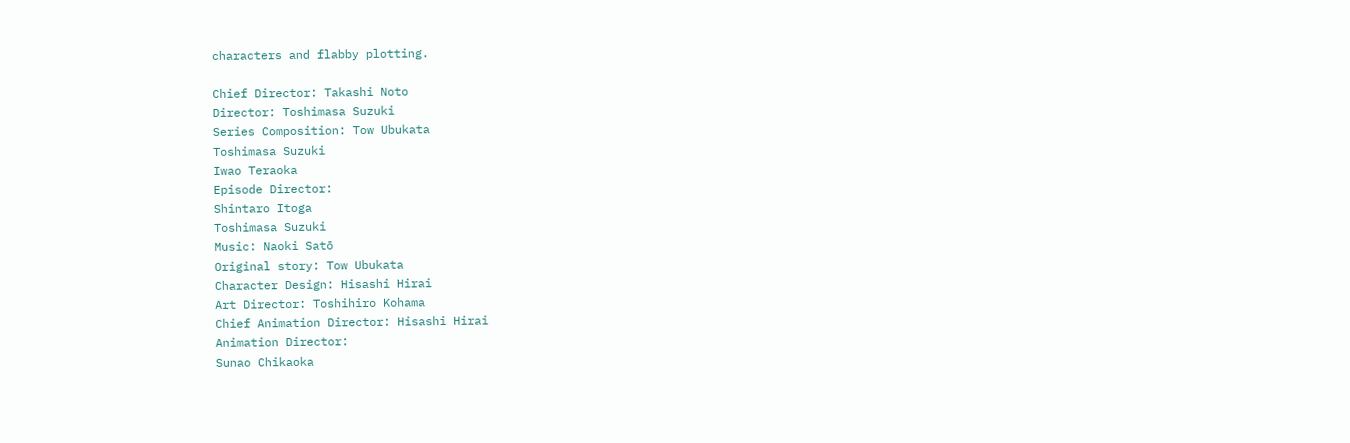characters and flabby plotting.

Chief Director: Takashi Noto
Director: Toshimasa Suzuki
Series Composition: Tow Ubukata
Toshimasa Suzuki
Iwao Teraoka
Episode Director:
Shintaro Itoga
Toshimasa Suzuki
Music: Naoki Satō
Original story: Tow Ubukata
Character Design: Hisashi Hirai
Art Director: Toshihiro Kohama
Chief Animation Director: Hisashi Hirai
Animation Director:
Sunao Chikaoka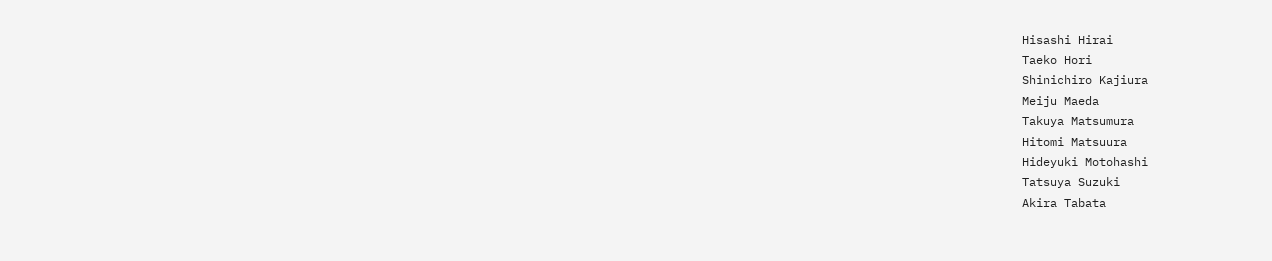Hisashi Hirai
Taeko Hori
Shinichiro Kajiura
Meiju Maeda
Takuya Matsumura
Hitomi Matsuura
Hideyuki Motohashi
Tatsuya Suzuki
Akira Tabata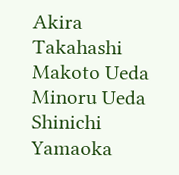Akira Takahashi
Makoto Ueda
Minoru Ueda
Shinichi Yamaoka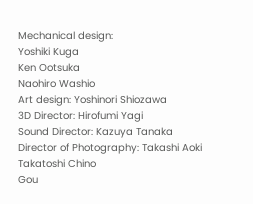Mechanical design:
Yoshiki Kuga
Ken Ootsuka
Naohiro Washio
Art design: Yoshinori Shiozawa
3D Director: Hirofumi Yagi
Sound Director: Kazuya Tanaka
Director of Photography: Takashi Aoki
Takatoshi Chino
Gou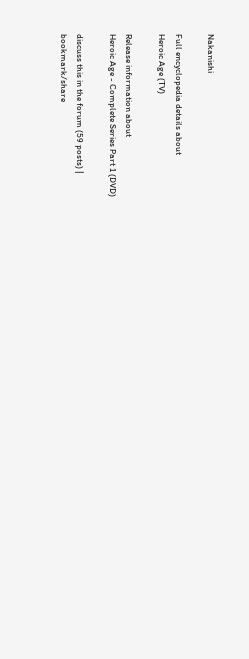Nakanishi

Full encyclopedia details about
Heroic Age (TV)

Release information about
Heroic Age - Complete Series Part 1 (DVD)

discuss this in the forum (59 posts) |
bookmark/share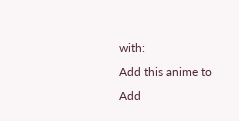with:
Add this anime to
Add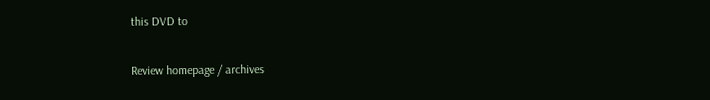this DVD to

Review homepage / archives